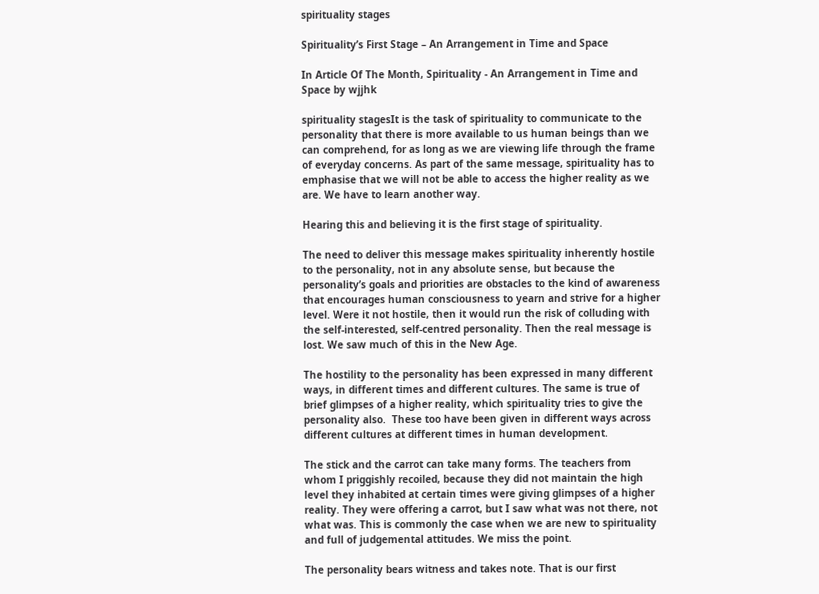spirituality stages

Spirituality’s First Stage – An Arrangement in Time and Space

In Article Of The Month, Spirituality - An Arrangement in Time and Space by wjjhk

spirituality stagesIt is the task of spirituality to communicate to the personality that there is more available to us human beings than we can comprehend, for as long as we are viewing life through the frame of everyday concerns. As part of the same message, spirituality has to emphasise that we will not be able to access the higher reality as we are. We have to learn another way.

Hearing this and believing it is the first stage of spirituality.

The need to deliver this message makes spirituality inherently hostile to the personality, not in any absolute sense, but because the personality’s goals and priorities are obstacles to the kind of awareness that encourages human consciousness to yearn and strive for a higher level. Were it not hostile, then it would run the risk of colluding with the self-interested, self-centred personality. Then the real message is lost. We saw much of this in the New Age.

The hostility to the personality has been expressed in many different ways, in different times and different cultures. The same is true of brief glimpses of a higher reality, which spirituality tries to give the personality also.  These too have been given in different ways across different cultures at different times in human development.

The stick and the carrot can take many forms. The teachers from whom I priggishly recoiled, because they did not maintain the high level they inhabited at certain times were giving glimpses of a higher reality. They were offering a carrot, but I saw what was not there, not what was. This is commonly the case when we are new to spirituality and full of judgemental attitudes. We miss the point.

The personality bears witness and takes note. That is our first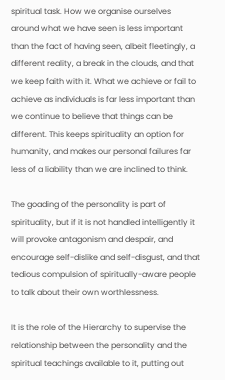spiritual task. How we organise ourselves around what we have seen is less important than the fact of having seen, albeit fleetingly, a different reality, a break in the clouds, and that we keep faith with it. What we achieve or fail to achieve as individuals is far less important than we continue to believe that things can be different. This keeps spirituality an option for humanity, and makes our personal failures far less of a liability than we are inclined to think.

The goading of the personality is part of spirituality, but if it is not handled intelligently it will provoke antagonism and despair, and encourage self-dislike and self-disgust, and that tedious compulsion of spiritually-aware people to talk about their own worthlessness.

It is the role of the Hierarchy to supervise the relationship between the personality and the spiritual teachings available to it, putting out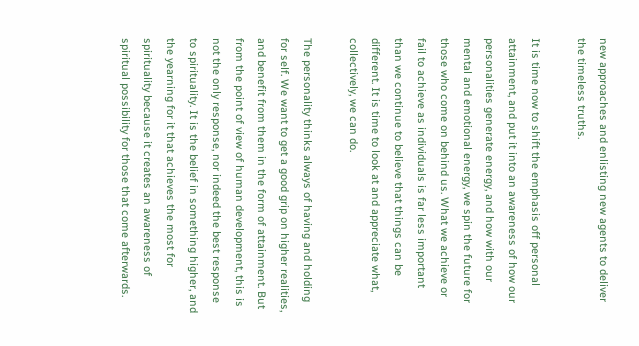new approaches and enlisting new agents to deliver the timeless truths.

It is time now to shift the emphasis off personal attainment, and put it into an awareness of how our personalities generate energy, and how with our mental and emotional energy, we spin the future for those who come on behind us. What we achieve or fail to achieve as individuals is far less important than we continue to believe that things can be different. It is time to look at and appreciate what, collectively, we can do.

The personality thinks always of having and holding for self. We want to get a good grip on higher realities, and benefit from them in the form of attainment. But from the point of view of human development, this is not the only response, nor indeed the best response to spirituality. It is the belief in something higher, and the yearning for it that achieves the most for spirituality because it creates an awareness of spiritual possibility for those that come afterwards.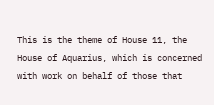This is the theme of House 11, the House of Aquarius, which is concerned with work on behalf of those that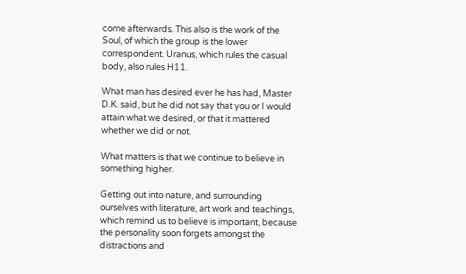come afterwards. This also is the work of the Soul, of which the group is the lower correspondent. Uranus, which rules the casual body, also rules H11.

What man has desired ever he has had, Master D.K. said, but he did not say that you or I would attain what we desired, or that it mattered whether we did or not.

What matters is that we continue to believe in something higher.

Getting out into nature, and surrounding ourselves with literature, art work and teachings, which remind us to believe is important, because the personality soon forgets amongst the distractions and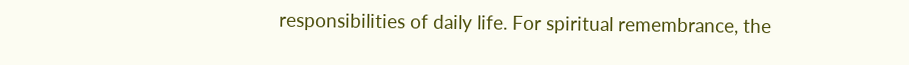responsibilities of daily life. For spiritual remembrance, the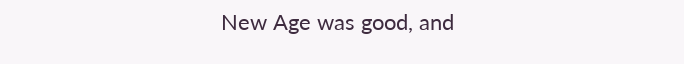New Age was good, and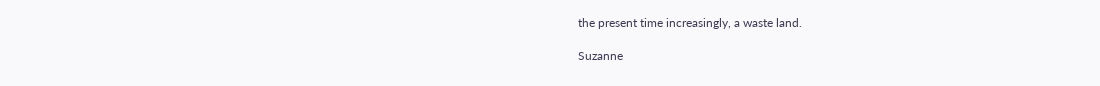the present time increasingly, a waste land.

Suzanne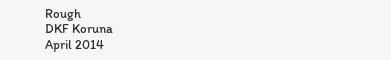Rough
DKF Koruna
April 2014